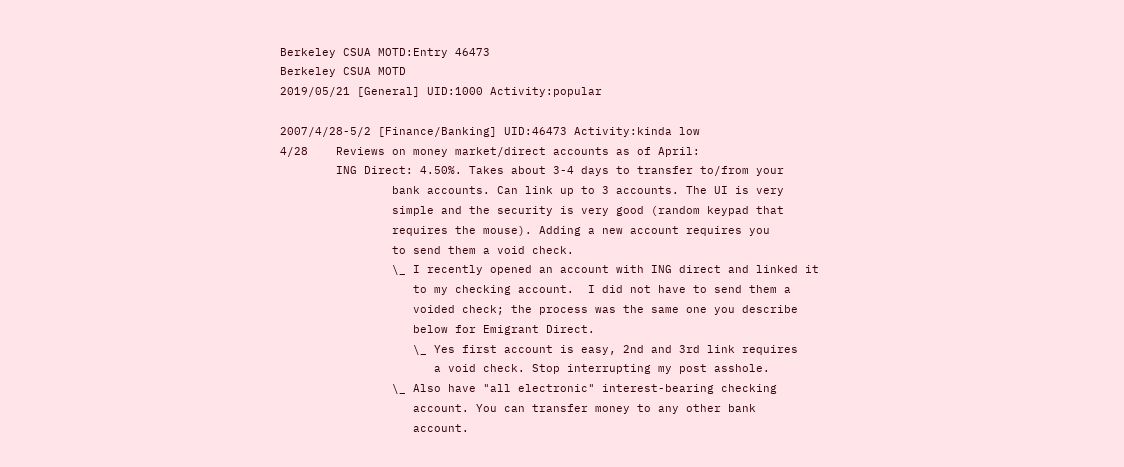Berkeley CSUA MOTD:Entry 46473
Berkeley CSUA MOTD
2019/05/21 [General] UID:1000 Activity:popular

2007/4/28-5/2 [Finance/Banking] UID:46473 Activity:kinda low
4/28    Reviews on money market/direct accounts as of April:
        ING Direct: 4.50%. Takes about 3-4 days to transfer to/from your
                bank accounts. Can link up to 3 accounts. The UI is very
                simple and the security is very good (random keypad that
                requires the mouse). Adding a new account requires you
                to send them a void check.
                \_ I recently opened an account with ING direct and linked it
                   to my checking account.  I did not have to send them a
                   voided check; the process was the same one you describe
                   below for Emigrant Direct.
                   \_ Yes first account is easy, 2nd and 3rd link requires
                      a void check. Stop interrupting my post asshole.
                \_ Also have "all electronic" interest-bearing checking
                   account. You can transfer money to any other bank
                   account.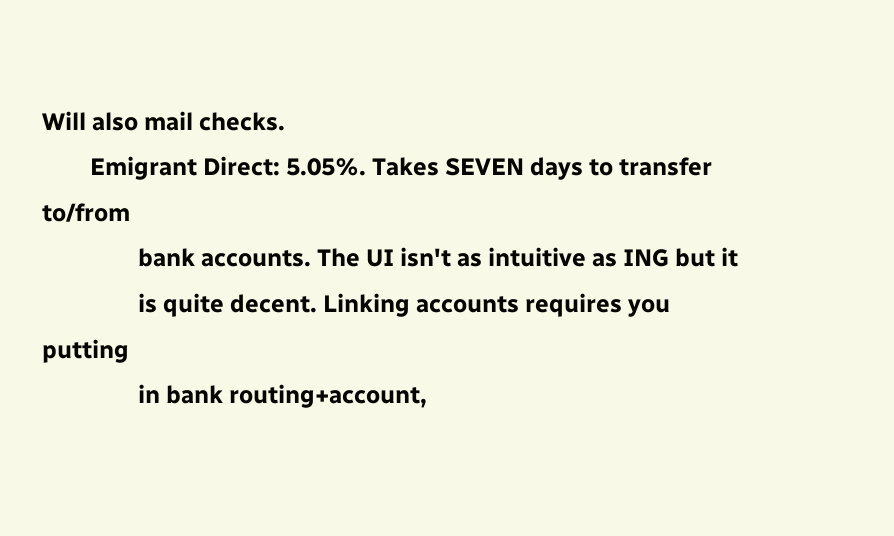Will also mail checks.
        Emigrant Direct: 5.05%. Takes SEVEN days to transfer to/from
                bank accounts. The UI isn't as intuitive as ING but it
                is quite decent. Linking accounts requires you putting
                in bank routing+account,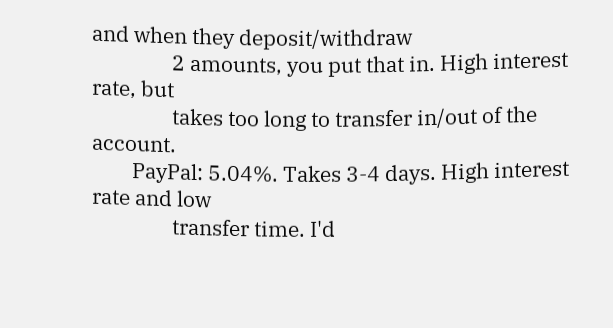and when they deposit/withdraw
                2 amounts, you put that in. High interest rate, but
                takes too long to transfer in/out of the account.
        PayPal: 5.04%. Takes 3-4 days. High interest rate and low
                transfer time. I'd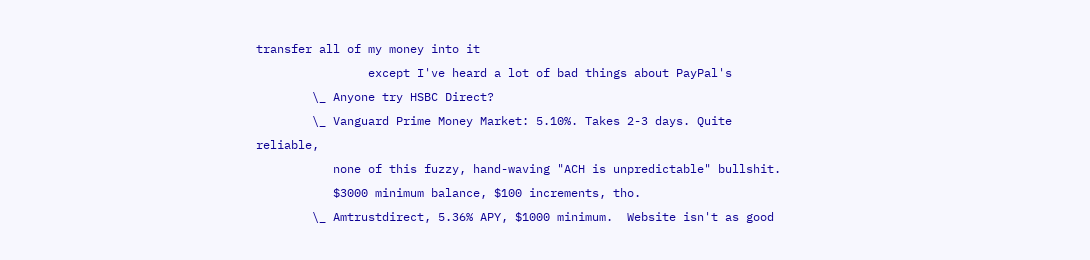transfer all of my money into it
                except I've heard a lot of bad things about PayPal's
        \_ Anyone try HSBC Direct?
        \_ Vanguard Prime Money Market: 5.10%. Takes 2-3 days. Quite reliable,
           none of this fuzzy, hand-waving "ACH is unpredictable" bullshit.
           $3000 minimum balance, $100 increments, tho.
        \_ Amtrustdirect, 5.36% APY, $1000 minimum.  Website isn't as good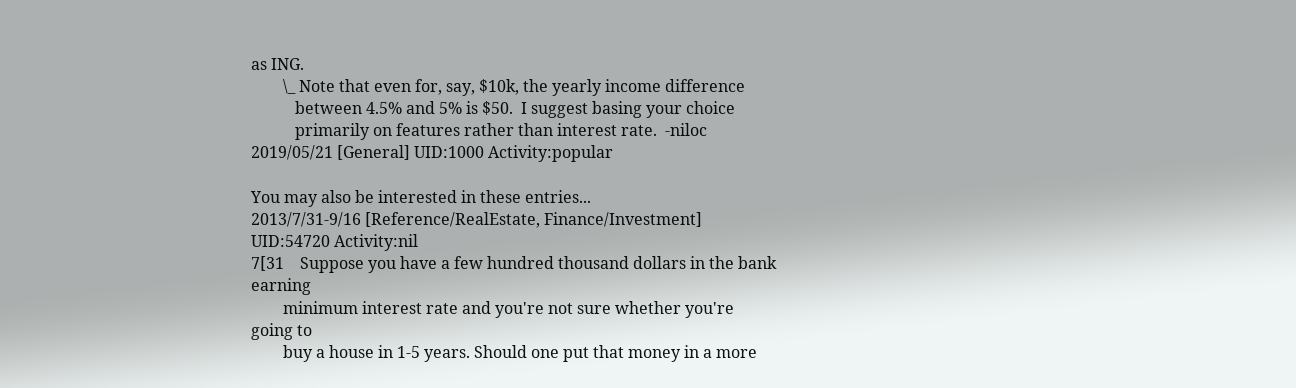as ING.
        \_ Note that even for, say, $10k, the yearly income difference
           between 4.5% and 5% is $50.  I suggest basing your choice
           primarily on features rather than interest rate.  -niloc
2019/05/21 [General] UID:1000 Activity:popular

You may also be interested in these entries...
2013/7/31-9/16 [Reference/RealEstate, Finance/Investment] UID:54720 Activity:nil
7[31    Suppose you have a few hundred thousand dollars in the bank earning
        minimum interest rate and you're not sure whether you're going to
        buy a house in 1-5 years. Should one put that money in a more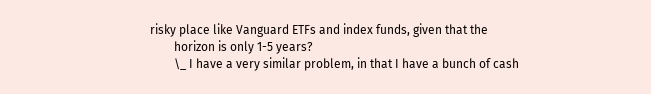risky place like Vanguard ETFs and index funds, given that the
        horizon is only 1-5 years?
        \_ I have a very similar problem, in that I have a bunch of cash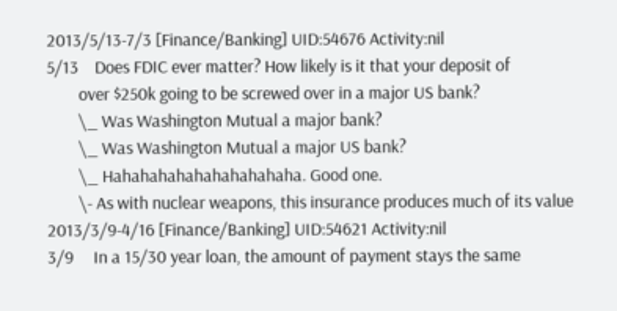2013/5/13-7/3 [Finance/Banking] UID:54676 Activity:nil
5/13    Does FDIC ever matter? How likely is it that your deposit of
        over $250k going to be screwed over in a major US bank?
        \_ Was Washington Mutual a major bank?
        \_ Was Washington Mutual a major US bank?
        \_ Hahahahahahahahahahaha. Good one.
        \- As with nuclear weapons, this insurance produces much of its value
2013/3/9-4/16 [Finance/Banking] UID:54621 Activity:nil
3/9     In a 15/30 year loan, the amount of payment stays the same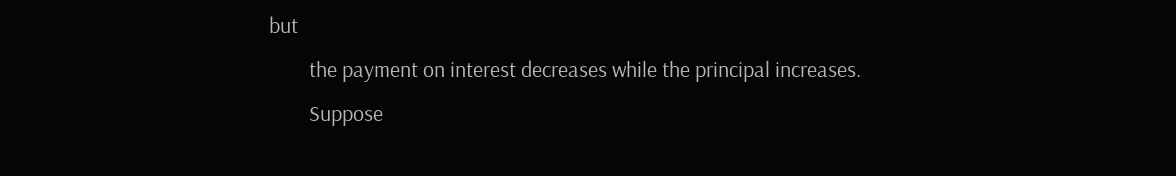but
        the payment on interest decreases while the principal increases.
        Suppose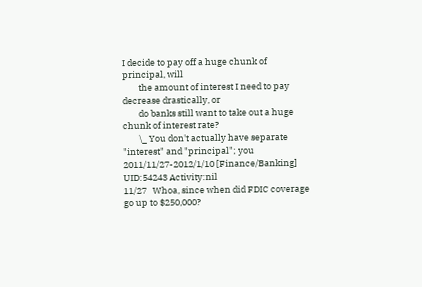I decide to pay off a huge chunk of principal, will
        the amount of interest I need to pay decrease drastically, or
        do banks still want to take out a huge chunk of interest rate?
        \_ You don't actually have separate "interest" and "principal"; you
2011/11/27-2012/1/10 [Finance/Banking] UID:54243 Activity:nil
11/27   Whoa, since when did FDIC coverage go up to $250,000?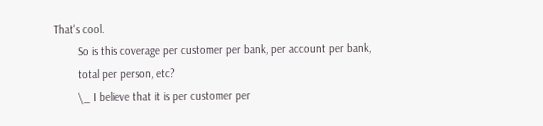That's cool.
        So is this coverage per customer per bank, per account per bank,
        total per person, etc?
        \_ I believe that it is per customer per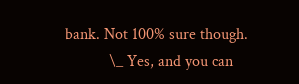bank. Not 100% sure though.
           \_ Yes, and you can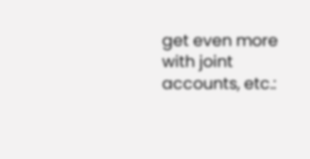get even more with joint accounts, etc.: